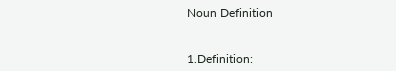Noun Definition


1.Definition: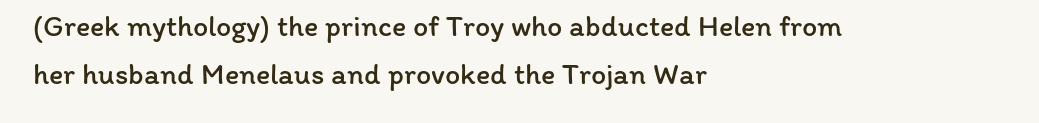(Greek mythology) the prince of Troy who abducted Helen from her husband Menelaus and provoked the Trojan War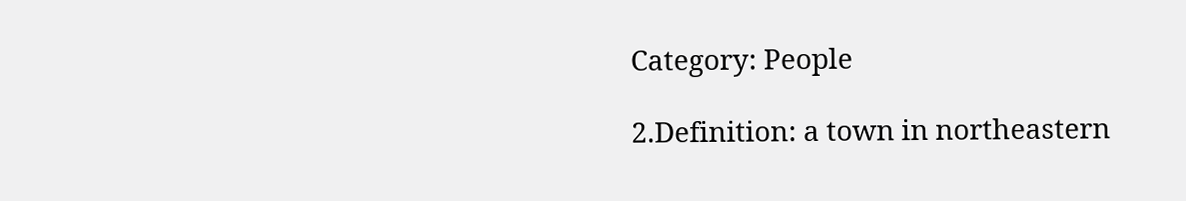Category: People

2.Definition: a town in northeastern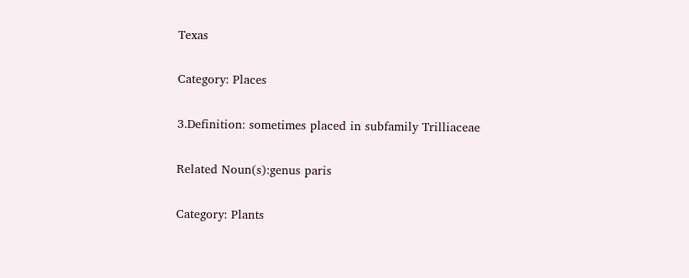Texas

Category: Places

3.Definition: sometimes placed in subfamily Trilliaceae

Related Noun(s):genus paris

Category: Plants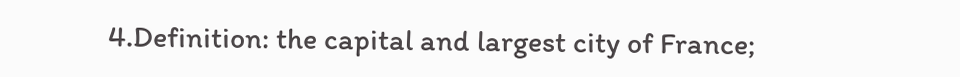4.Definition: the capital and largest city of France;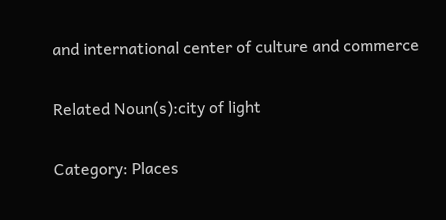and international center of culture and commerce

Related Noun(s):city of light

Category: Places